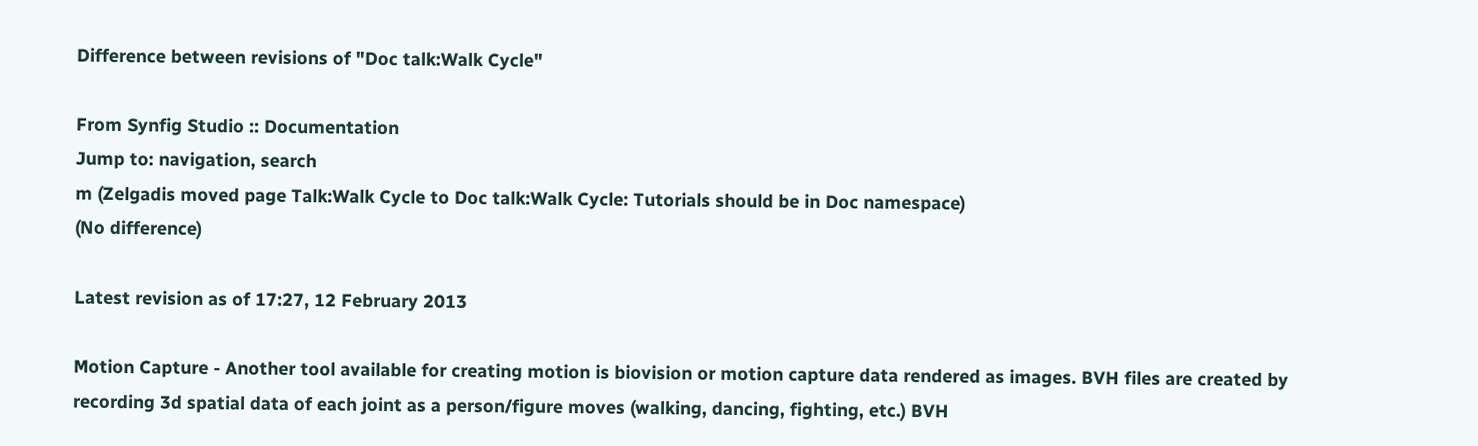Difference between revisions of "Doc talk:Walk Cycle"

From Synfig Studio :: Documentation
Jump to: navigation, search
m (Zelgadis moved page Talk:Walk Cycle to Doc talk:Walk Cycle: Tutorials should be in Doc namespace)
(No difference)

Latest revision as of 17:27, 12 February 2013

Motion Capture - Another tool available for creating motion is biovision or motion capture data rendered as images. BVH files are created by recording 3d spatial data of each joint as a person/figure moves (walking, dancing, fighting, etc.) BVH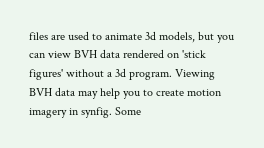files are used to animate 3d models, but you can view BVH data rendered on 'stick figures' without a 3d program. Viewing BVH data may help you to create motion imagery in synfig. Some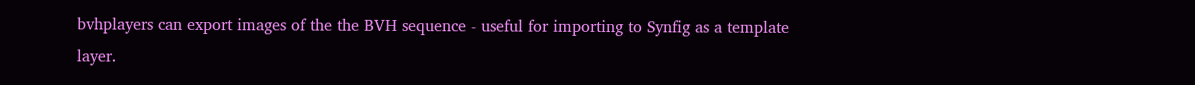bvhplayers can export images of the the BVH sequence - useful for importing to Synfig as a template layer.